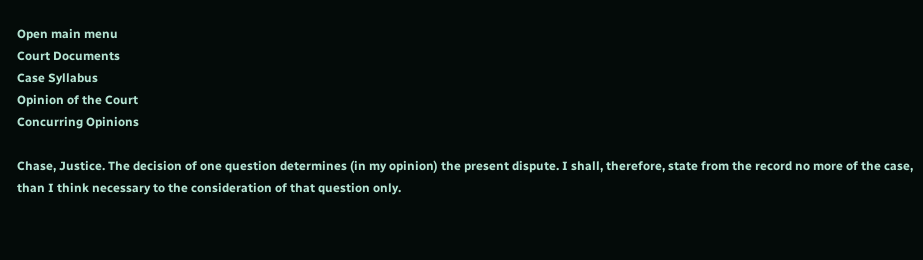Open main menu
Court Documents
Case Syllabus
Opinion of the Court
Concurring Opinions

Chase, Justice. The decision of one question determines (in my opinion) the present dispute. I shall, therefore, state from the record no more of the case, than I think necessary to the consideration of that question only.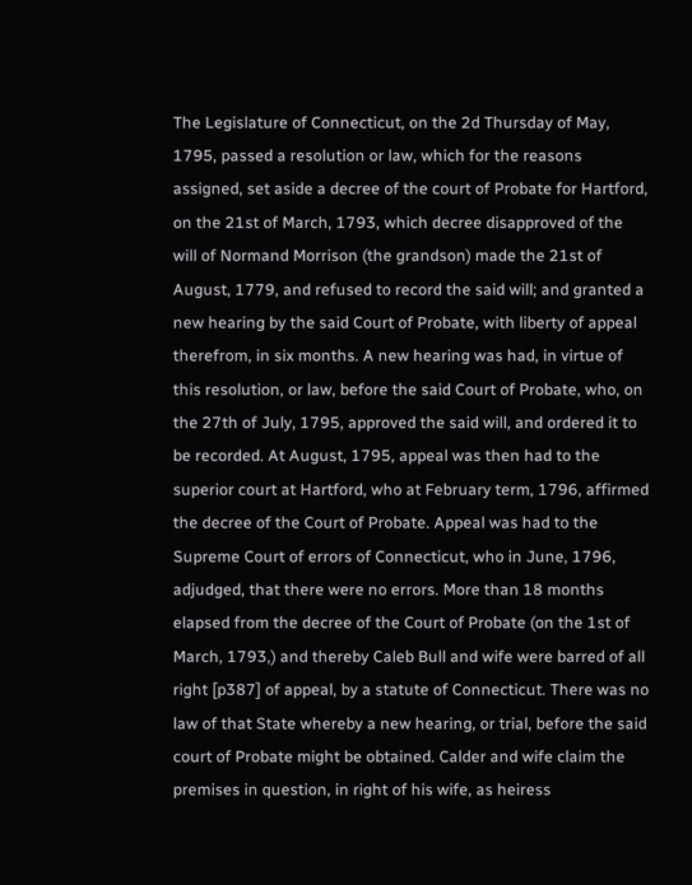The Legislature of Connecticut, on the 2d Thursday of May, 1795, passed a resolution or law, which for the reasons assigned, set aside a decree of the court of Probate for Hartford, on the 21st of March, 1793, which decree disapproved of the will of Normand Morrison (the grandson) made the 21st of August, 1779, and refused to record the said will; and granted a new hearing by the said Court of Probate, with liberty of appeal therefrom, in six months. A new hearing was had, in virtue of this resolution, or law, before the said Court of Probate, who, on the 27th of July, 1795, approved the said will, and ordered it to be recorded. At August, 1795, appeal was then had to the superior court at Hartford, who at February term, 1796, affirmed the decree of the Court of Probate. Appeal was had to the Supreme Court of errors of Connecticut, who in June, 1796, adjudged, that there were no errors. More than 18 months elapsed from the decree of the Court of Probate (on the 1st of March, 1793,) and thereby Caleb Bull and wife were barred of all right [p387] of appeal, by a statute of Connecticut. There was no law of that State whereby a new hearing, or trial, before the said court of Probate might be obtained. Calder and wife claim the premises in question, in right of his wife, as heiress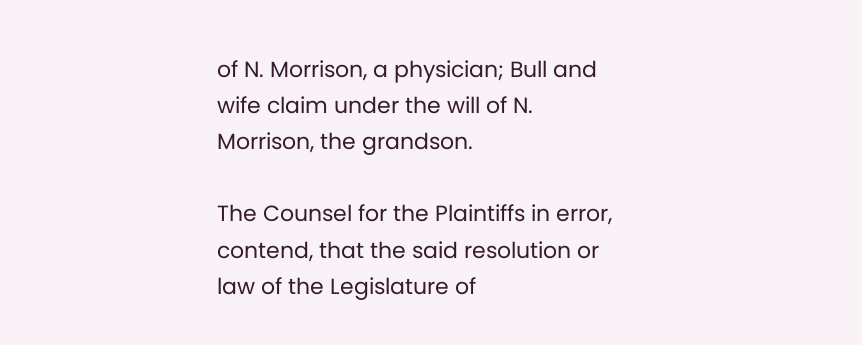of N. Morrison, a physician; Bull and wife claim under the will of N. Morrison, the grandson.

The Counsel for the Plaintiffs in error, contend, that the said resolution or law of the Legislature of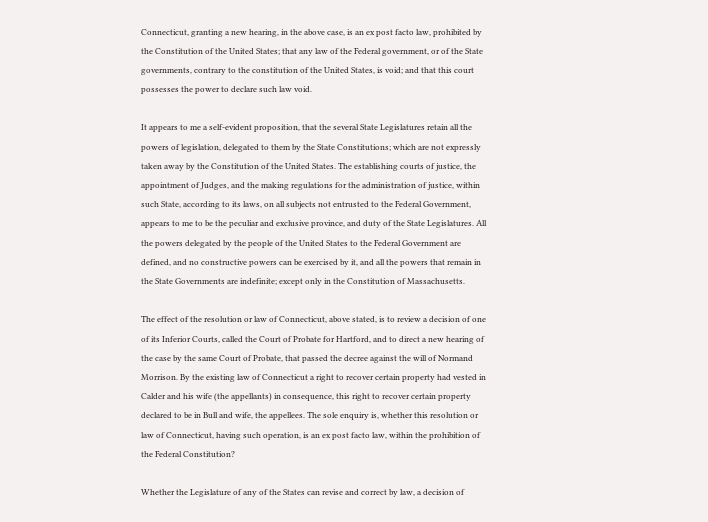Connecticut, granting a new hearing, in the above case, is an ex post facto law, prohibited by the Constitution of the United States; that any law of the Federal government, or of the State governments, contrary to the constitution of the United States, is void; and that this court possesses the power to declare such law void.

It appears to me a self-evident proposition, that the several State Legislatures retain all the powers of legislation, delegated to them by the State Constitutions; which are not expressly taken away by the Constitution of the United States. The establishing courts of justice, the appointment of Judges, and the making regulations for the administration of justice, within such State, according to its laws, on all subjects not entrusted to the Federal Government, appears to me to be the peculiar and exclusive province, and duty of the State Legislatures. All the powers delegated by the people of the United States to the Federal Government are defined, and no constructive powers can be exercised by it, and all the powers that remain in the State Governments are indefinite; except only in the Constitution of Massachusetts.

The effect of the resolution or law of Connecticut, above stated, is to review a decision of one of its Inferior Courts, called the Court of Probate for Hartford, and to direct a new hearing of the case by the same Court of Probate, that passed the decree against the will of Normand Morrison. By the existing law of Connecticut a right to recover certain property had vested in Calder and his wife (the appellants) in consequence, this right to recover certain property declared to be in Bull and wife, the appellees. The sole enquiry is, whether this resolution or law of Connecticut, having such operation, is an ex post facto law, within the prohibition of the Federal Constitution?

Whether the Legislature of any of the States can revise and correct by law, a decision of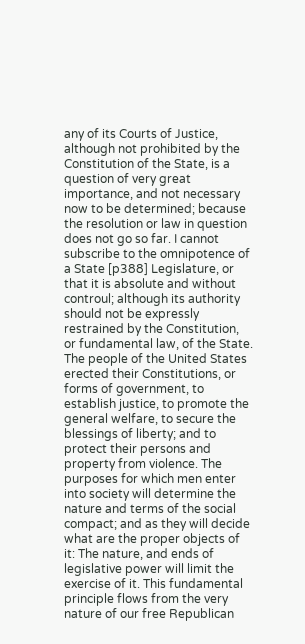any of its Courts of Justice, although not prohibited by the Constitution of the State, is a question of very great importance, and not necessary now to be determined; because the resolution or law in question does not go so far. I cannot subscribe to the omnipotence of a State [p388] Legislature, or that it is absolute and without controul; although its authority should not be expressly restrained by the Constitution, or fundamental law, of the State. The people of the United States erected their Constitutions, or forms of government, to establish justice, to promote the general welfare, to secure the blessings of liberty; and to protect their persons and property from violence. The purposes for which men enter into society will determine the nature and terms of the social compact; and as they will decide what are the proper objects of it: The nature, and ends of legislative power will limit the exercise of it. This fundamental principle flows from the very nature of our free Republican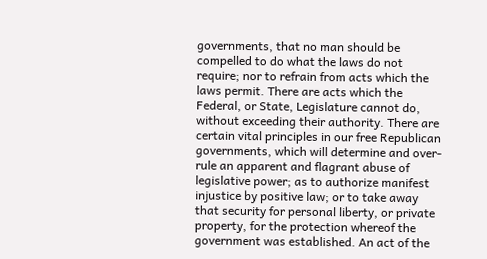governments, that no man should be compelled to do what the laws do not require; nor to refrain from acts which the laws permit. There are acts which the Federal, or State, Legislature cannot do, without exceeding their authority. There are certain vital principles in our free Republican governments, which will determine and over-rule an apparent and flagrant abuse of legislative power; as to authorize manifest injustice by positive law; or to take away that security for personal liberty, or private property, for the protection whereof the government was established. An act of the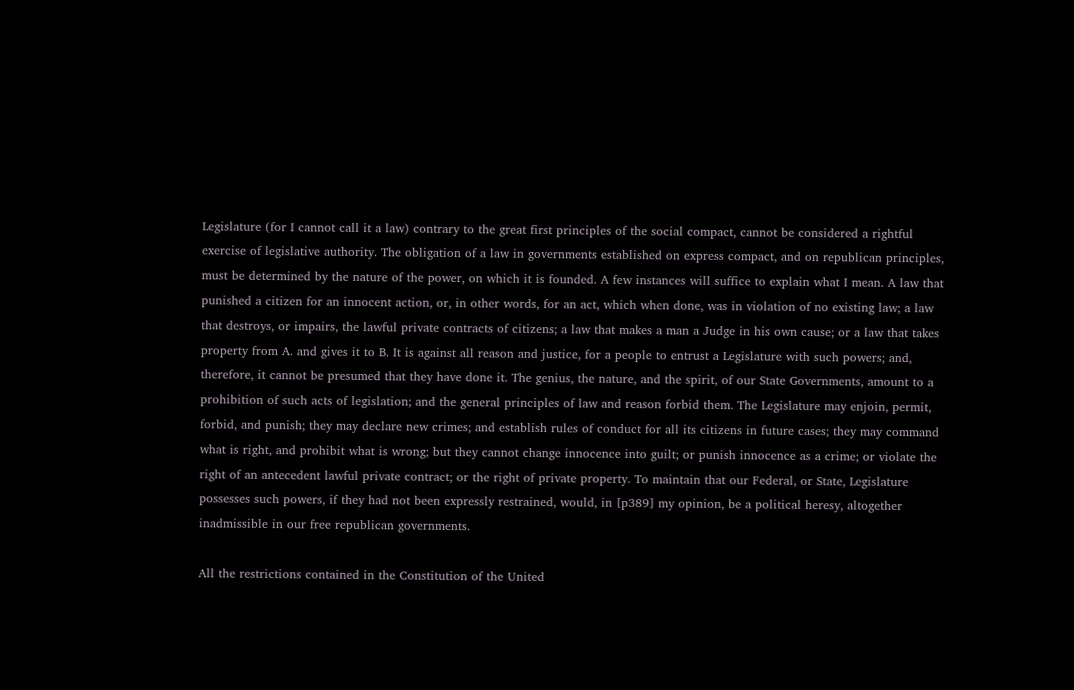Legislature (for I cannot call it a law) contrary to the great first principles of the social compact, cannot be considered a rightful exercise of legislative authority. The obligation of a law in governments established on express compact, and on republican principles, must be determined by the nature of the power, on which it is founded. A few instances will suffice to explain what I mean. A law that punished a citizen for an innocent action, or, in other words, for an act, which when done, was in violation of no existing law; a law that destroys, or impairs, the lawful private contracts of citizens; a law that makes a man a Judge in his own cause; or a law that takes property from A. and gives it to B. It is against all reason and justice, for a people to entrust a Legislature with such powers; and, therefore, it cannot be presumed that they have done it. The genius, the nature, and the spirit, of our State Governments, amount to a prohibition of such acts of legislation; and the general principles of law and reason forbid them. The Legislature may enjoin, permit, forbid, and punish; they may declare new crimes; and establish rules of conduct for all its citizens in future cases; they may command what is right, and prohibit what is wrong; but they cannot change innocence into guilt; or punish innocence as a crime; or violate the right of an antecedent lawful private contract; or the right of private property. To maintain that our Federal, or State, Legislature possesses such powers, if they had not been expressly restrained, would, in [p389] my opinion, be a political heresy, altogether inadmissible in our free republican governments.

All the restrictions contained in the Constitution of the United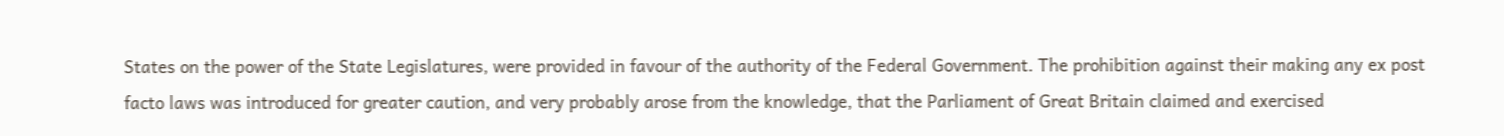States on the power of the State Legislatures, were provided in favour of the authority of the Federal Government. The prohibition against their making any ex post facto laws was introduced for greater caution, and very probably arose from the knowledge, that the Parliament of Great Britain claimed and exercised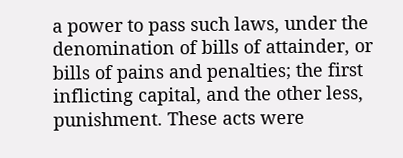a power to pass such laws, under the denomination of bills of attainder, or bills of pains and penalties; the first inflicting capital, and the other less, punishment. These acts were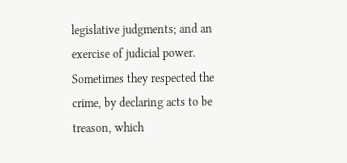legislative judgments; and an exercise of judicial power. Sometimes they respected the crime, by declaring acts to be treason, which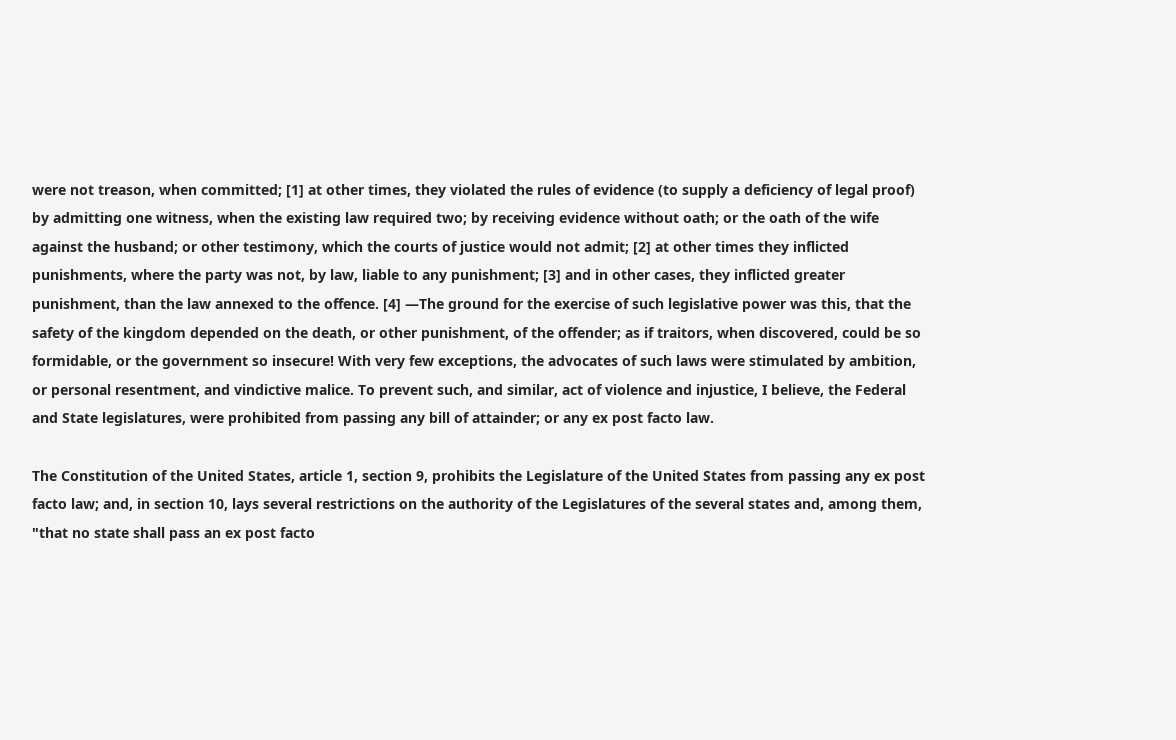were not treason, when committed; [1] at other times, they violated the rules of evidence (to supply a deficiency of legal proof) by admitting one witness, when the existing law required two; by receiving evidence without oath; or the oath of the wife against the husband; or other testimony, which the courts of justice would not admit; [2] at other times they inflicted punishments, where the party was not, by law, liable to any punishment; [3] and in other cases, they inflicted greater punishment, than the law annexed to the offence. [4] —The ground for the exercise of such legislative power was this, that the safety of the kingdom depended on the death, or other punishment, of the offender; as if traitors, when discovered, could be so formidable, or the government so insecure! With very few exceptions, the advocates of such laws were stimulated by ambition, or personal resentment, and vindictive malice. To prevent such, and similar, act of violence and injustice, I believe, the Federal and State legislatures, were prohibited from passing any bill of attainder; or any ex post facto law.

The Constitution of the United States, article 1, section 9, prohibits the Legislature of the United States from passing any ex post facto law; and, in section 10, lays several restrictions on the authority of the Legislatures of the several states and, among them, "that no state shall pass an ex post facto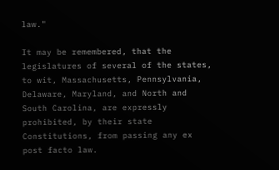law."

It may be remembered, that the legislatures of several of the states, to wit, Massachusetts, Pennsylvania, Delaware, Maryland, and North and South Carolina, are expressly prohibited, by their state Constitutions, from passing any ex post facto law.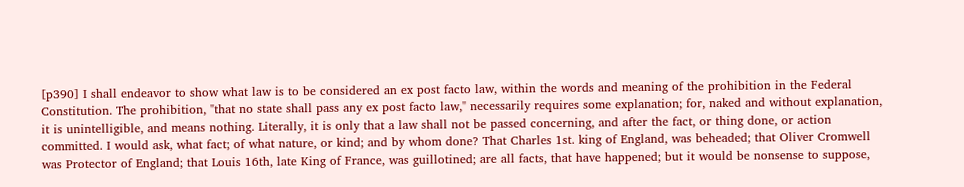[p390] I shall endeavor to show what law is to be considered an ex post facto law, within the words and meaning of the prohibition in the Federal Constitution. The prohibition, "that no state shall pass any ex post facto law," necessarily requires some explanation; for, naked and without explanation, it is unintelligible, and means nothing. Literally, it is only that a law shall not be passed concerning, and after the fact, or thing done, or action committed. I would ask, what fact; of what nature, or kind; and by whom done? That Charles 1st. king of England, was beheaded; that Oliver Cromwell was Protector of England; that Louis 16th, late King of France, was guillotined; are all facts, that have happened; but it would be nonsense to suppose,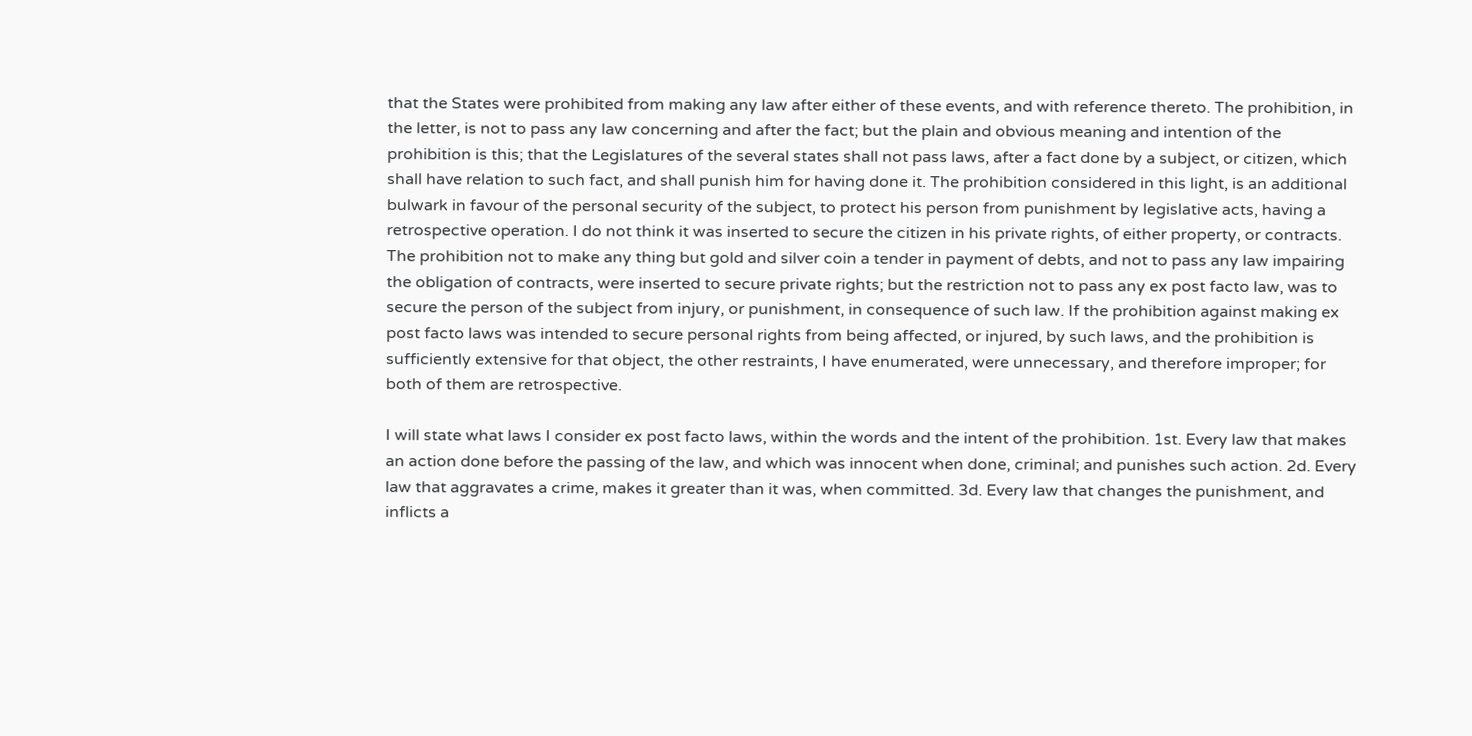that the States were prohibited from making any law after either of these events, and with reference thereto. The prohibition, in the letter, is not to pass any law concerning and after the fact; but the plain and obvious meaning and intention of the prohibition is this; that the Legislatures of the several states shall not pass laws, after a fact done by a subject, or citizen, which shall have relation to such fact, and shall punish him for having done it. The prohibition considered in this light, is an additional bulwark in favour of the personal security of the subject, to protect his person from punishment by legislative acts, having a retrospective operation. I do not think it was inserted to secure the citizen in his private rights, of either property, or contracts. The prohibition not to make any thing but gold and silver coin a tender in payment of debts, and not to pass any law impairing the obligation of contracts, were inserted to secure private rights; but the restriction not to pass any ex post facto law, was to secure the person of the subject from injury, or punishment, in consequence of such law. If the prohibition against making ex post facto laws was intended to secure personal rights from being affected, or injured, by such laws, and the prohibition is sufficiently extensive for that object, the other restraints, I have enumerated, were unnecessary, and therefore improper; for both of them are retrospective.

I will state what laws I consider ex post facto laws, within the words and the intent of the prohibition. 1st. Every law that makes an action done before the passing of the law, and which was innocent when done, criminal; and punishes such action. 2d. Every law that aggravates a crime, makes it greater than it was, when committed. 3d. Every law that changes the punishment, and inflicts a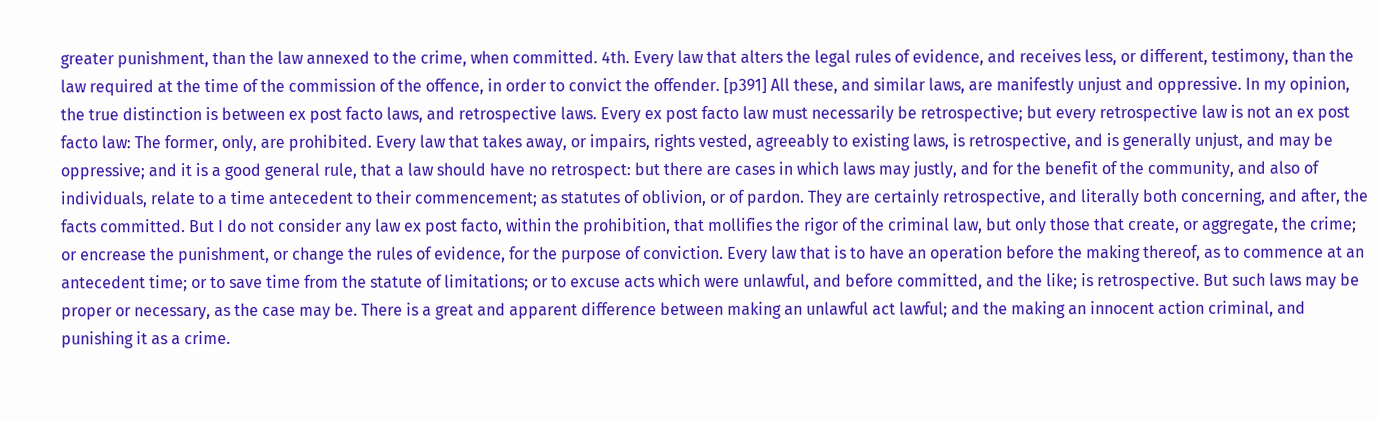greater punishment, than the law annexed to the crime, when committed. 4th. Every law that alters the legal rules of evidence, and receives less, or different, testimony, than the law required at the time of the commission of the offence, in order to convict the offender. [p391] All these, and similar laws, are manifestly unjust and oppressive. In my opinion, the true distinction is between ex post facto laws, and retrospective laws. Every ex post facto law must necessarily be retrospective; but every retrospective law is not an ex post facto law: The former, only, are prohibited. Every law that takes away, or impairs, rights vested, agreeably to existing laws, is retrospective, and is generally unjust, and may be oppressive; and it is a good general rule, that a law should have no retrospect: but there are cases in which laws may justly, and for the benefit of the community, and also of individuals, relate to a time antecedent to their commencement; as statutes of oblivion, or of pardon. They are certainly retrospective, and literally both concerning, and after, the facts committed. But I do not consider any law ex post facto, within the prohibition, that mollifies the rigor of the criminal law, but only those that create, or aggregate, the crime; or encrease the punishment, or change the rules of evidence, for the purpose of conviction. Every law that is to have an operation before the making thereof, as to commence at an antecedent time; or to save time from the statute of limitations; or to excuse acts which were unlawful, and before committed, and the like; is retrospective. But such laws may be proper or necessary, as the case may be. There is a great and apparent difference between making an unlawful act lawful; and the making an innocent action criminal, and punishing it as a crime.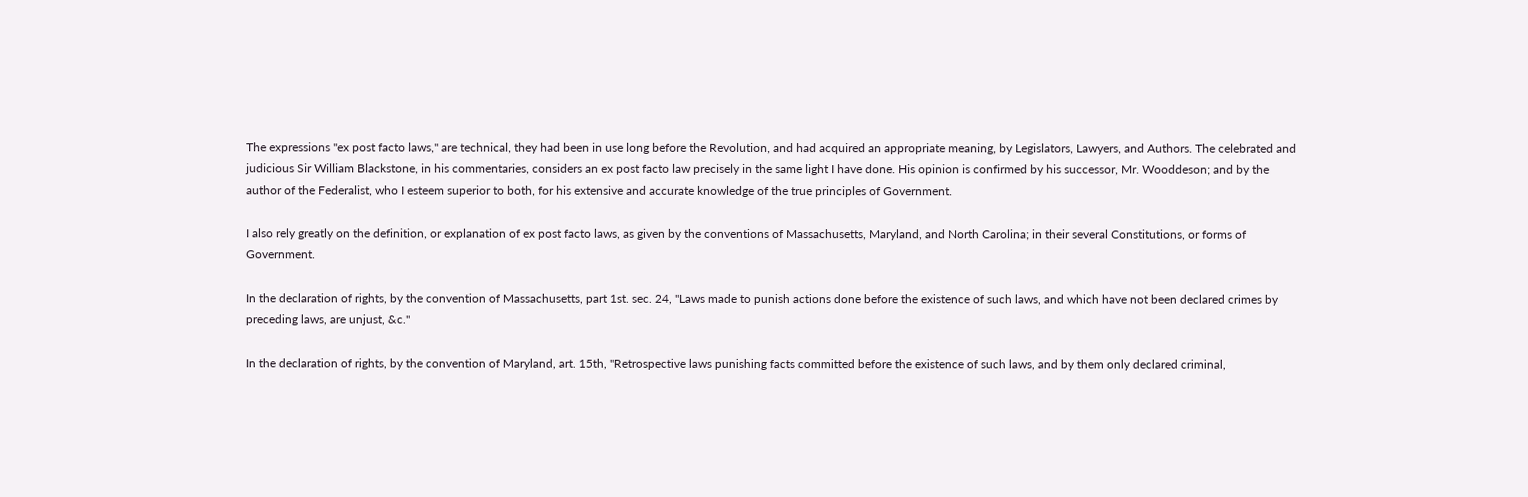The expressions "ex post facto laws," are technical, they had been in use long before the Revolution, and had acquired an appropriate meaning, by Legislators, Lawyers, and Authors. The celebrated and judicious Sir William Blackstone, in his commentaries, considers an ex post facto law precisely in the same light I have done. His opinion is confirmed by his successor, Mr. Wooddeson; and by the author of the Federalist, who I esteem superior to both, for his extensive and accurate knowledge of the true principles of Government.

I also rely greatly on the definition, or explanation of ex post facto laws, as given by the conventions of Massachusetts, Maryland, and North Carolina; in their several Constitutions, or forms of Government.

In the declaration of rights, by the convention of Massachusetts, part 1st. sec. 24, "Laws made to punish actions done before the existence of such laws, and which have not been declared crimes by preceding laws, are unjust, &c."

In the declaration of rights, by the convention of Maryland, art. 15th, "Retrospective laws punishing facts committed before the existence of such laws, and by them only declared criminal,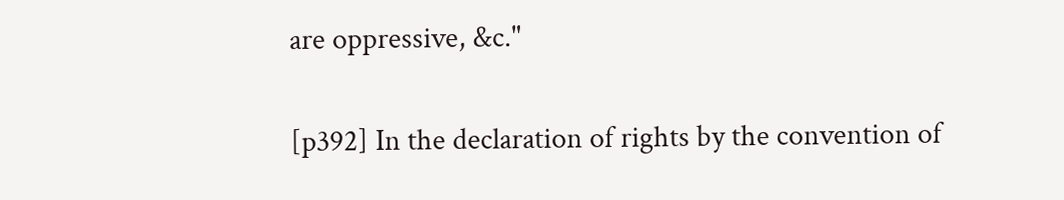are oppressive, &c."

[p392] In the declaration of rights by the convention of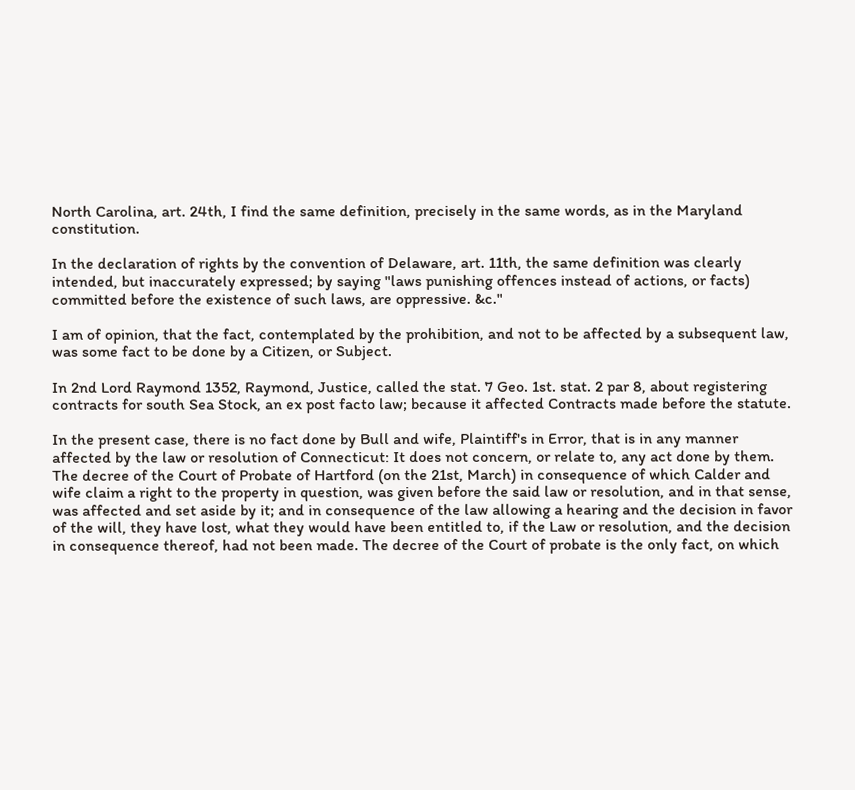North Carolina, art. 24th, I find the same definition, precisely in the same words, as in the Maryland constitution.

In the declaration of rights by the convention of Delaware, art. 11th, the same definition was clearly intended, but inaccurately expressed; by saying "laws punishing offences instead of actions, or facts) committed before the existence of such laws, are oppressive. &c."

I am of opinion, that the fact, contemplated by the prohibition, and not to be affected by a subsequent law, was some fact to be done by a Citizen, or Subject.

In 2nd Lord Raymond 1352, Raymond, Justice, called the stat. 7 Geo. 1st. stat. 2 par 8, about registering contracts for south Sea Stock, an ex post facto law; because it affected Contracts made before the statute.

In the present case, there is no fact done by Bull and wife, Plaintiff's in Error, that is in any manner affected by the law or resolution of Connecticut: It does not concern, or relate to, any act done by them. The decree of the Court of Probate of Hartford (on the 21st, March) in consequence of which Calder and wife claim a right to the property in question, was given before the said law or resolution, and in that sense, was affected and set aside by it; and in consequence of the law allowing a hearing and the decision in favor of the will, they have lost, what they would have been entitled to, if the Law or resolution, and the decision in consequence thereof, had not been made. The decree of the Court of probate is the only fact, on which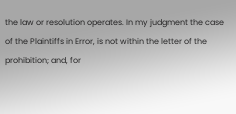the law or resolution operates. In my judgment the case of the Plaintiffs in Error, is not within the letter of the prohibition; and, for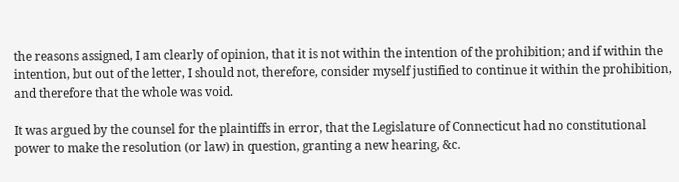the reasons assigned, I am clearly of opinion, that it is not within the intention of the prohibition; and if within the intention, but out of the letter, I should not, therefore, consider myself justified to continue it within the prohibition, and therefore that the whole was void.

It was argued by the counsel for the plaintiffs in error, that the Legislature of Connecticut had no constitutional power to make the resolution (or law) in question, granting a new hearing, &c.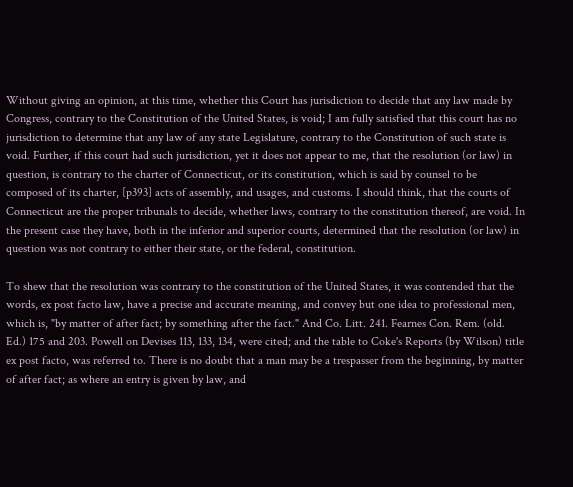Without giving an opinion, at this time, whether this Court has jurisdiction to decide that any law made by Congress, contrary to the Constitution of the United States, is void; I am fully satisfied that this court has no jurisdiction to determine that any law of any state Legislature, contrary to the Constitution of such state is void. Further, if this court had such jurisdiction, yet it does not appear to me, that the resolution (or law) in question, is contrary to the charter of Connecticut, or its constitution, which is said by counsel to be composed of its charter, [p393] acts of assembly, and usages, and customs. I should think, that the courts of Connecticut are the proper tribunals to decide, whether laws, contrary to the constitution thereof, are void. In the present case they have, both in the inferior and superior courts, determined that the resolution (or law) in question was not contrary to either their state, or the federal, constitution.

To shew that the resolution was contrary to the constitution of the United States, it was contended that the words, ex post facto law, have a precise and accurate meaning, and convey but one idea to professional men, which is, "by matter of after fact; by something after the fact." And Co. Litt. 241. Fearnes Con. Rem. (old. Ed.) 175 and 203. Powell on Devises 113, 133, 134, were cited; and the table to Coke's Reports (by Wilson) title ex post facto, was referred to. There is no doubt that a man may be a trespasser from the beginning, by matter of after fact; as where an entry is given by law, and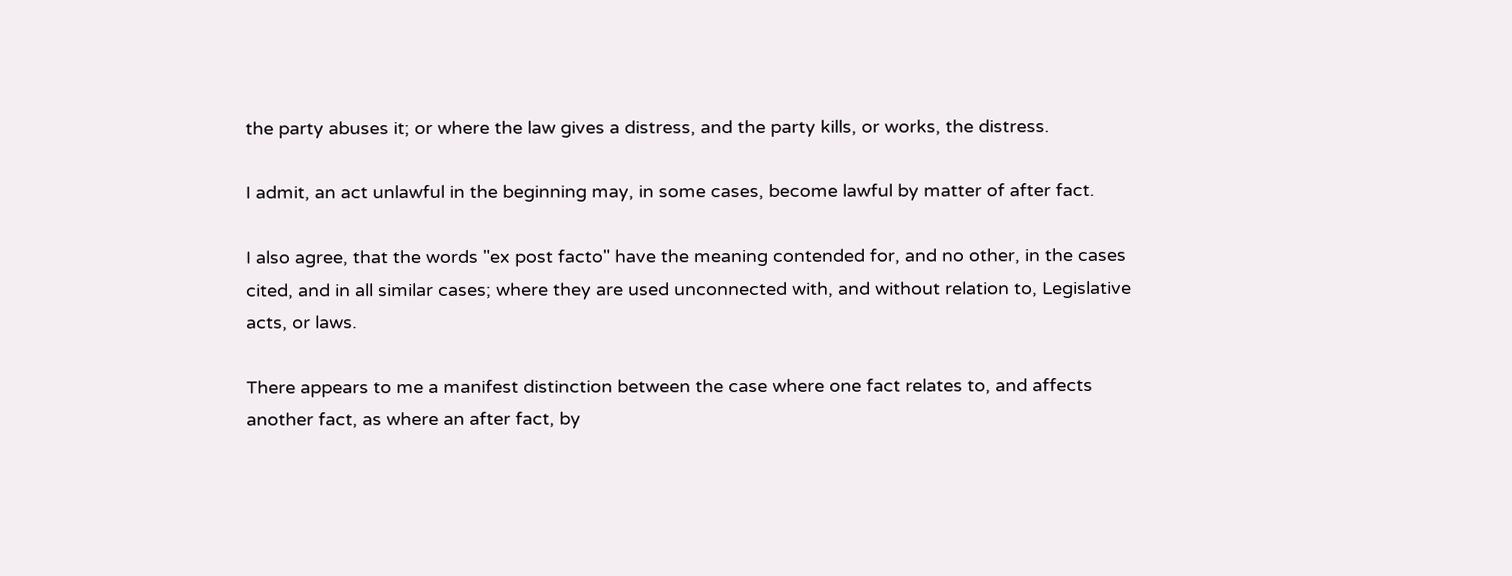the party abuses it; or where the law gives a distress, and the party kills, or works, the distress.

I admit, an act unlawful in the beginning may, in some cases, become lawful by matter of after fact.

I also agree, that the words "ex post facto" have the meaning contended for, and no other, in the cases cited, and in all similar cases; where they are used unconnected with, and without relation to, Legislative acts, or laws.

There appears to me a manifest distinction between the case where one fact relates to, and affects another fact, as where an after fact, by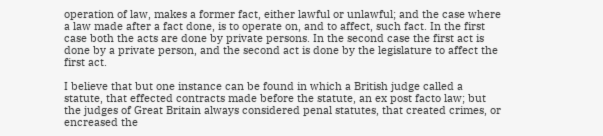operation of law, makes a former fact, either lawful or unlawful; and the case where a law made after a fact done, is to operate on, and to affect, such fact. In the first case both the acts are done by private persons. In the second case the first act is done by a private person, and the second act is done by the legislature to affect the first act.

I believe that but one instance can be found in which a British judge called a statute, that effected contracts made before the statute, an ex post facto law; but the judges of Great Britain always considered penal statutes, that created crimes, or encreased the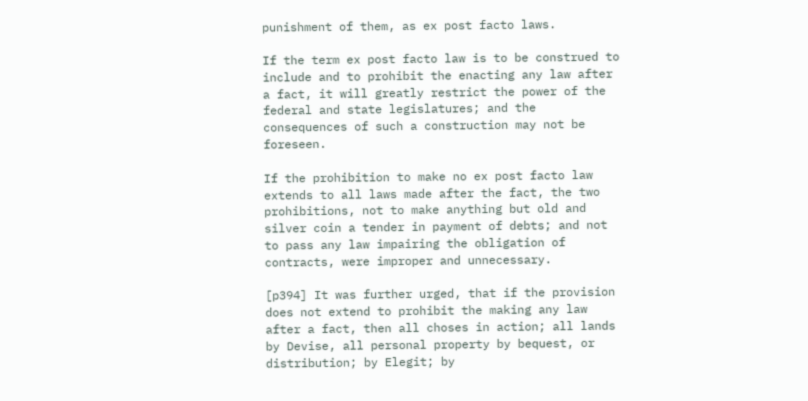punishment of them, as ex post facto laws.

If the term ex post facto law is to be construed to include and to prohibit the enacting any law after a fact, it will greatly restrict the power of the federal and state legislatures; and the consequences of such a construction may not be foreseen.

If the prohibition to make no ex post facto law extends to all laws made after the fact, the two prohibitions, not to make anything but old and silver coin a tender in payment of debts; and not to pass any law impairing the obligation of contracts, were improper and unnecessary.

[p394] It was further urged, that if the provision does not extend to prohibit the making any law after a fact, then all choses in action; all lands by Devise, all personal property by bequest, or distribution; by Elegit; by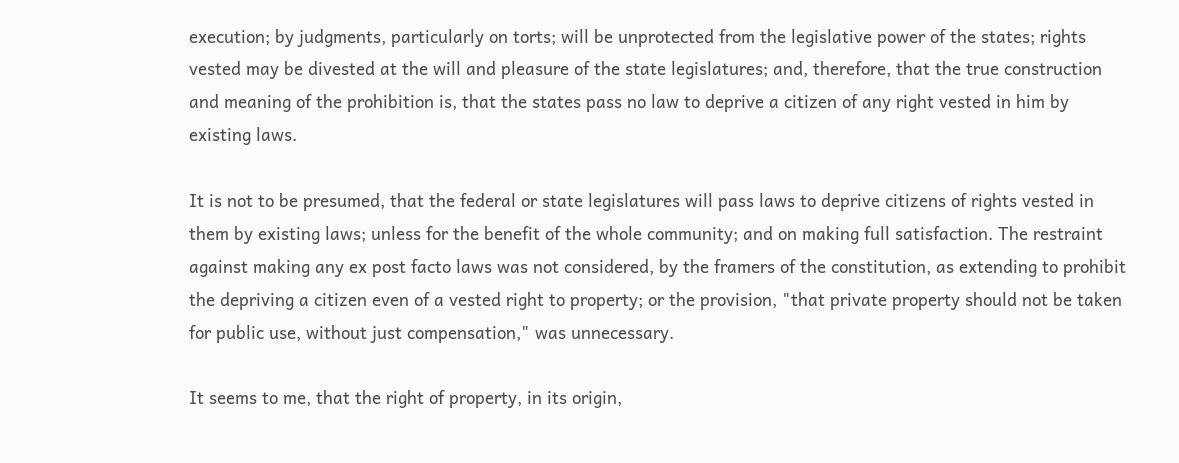execution; by judgments, particularly on torts; will be unprotected from the legislative power of the states; rights vested may be divested at the will and pleasure of the state legislatures; and, therefore, that the true construction and meaning of the prohibition is, that the states pass no law to deprive a citizen of any right vested in him by existing laws.

It is not to be presumed, that the federal or state legislatures will pass laws to deprive citizens of rights vested in them by existing laws; unless for the benefit of the whole community; and on making full satisfaction. The restraint against making any ex post facto laws was not considered, by the framers of the constitution, as extending to prohibit the depriving a citizen even of a vested right to property; or the provision, "that private property should not be taken for public use, without just compensation," was unnecessary.

It seems to me, that the right of property, in its origin,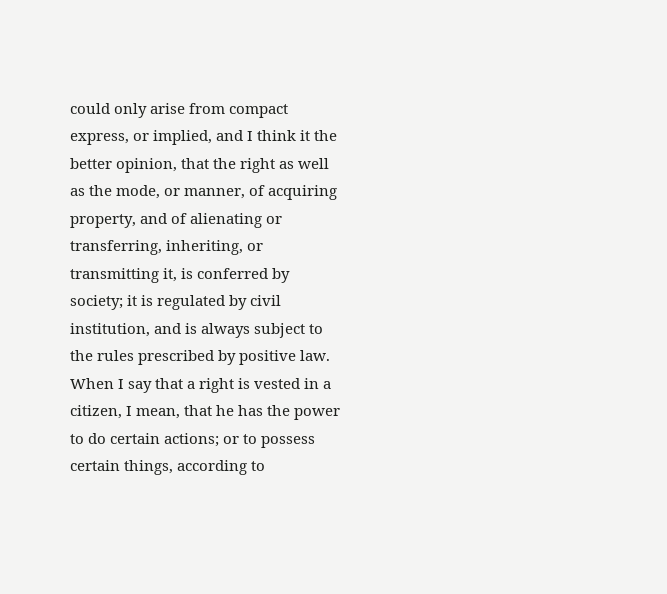could only arise from compact express, or implied, and I think it the better opinion, that the right as well as the mode, or manner, of acquiring property, and of alienating or transferring, inheriting, or transmitting it, is conferred by society; it is regulated by civil institution, and is always subject to the rules prescribed by positive law. When I say that a right is vested in a citizen, I mean, that he has the power to do certain actions; or to possess certain things, according to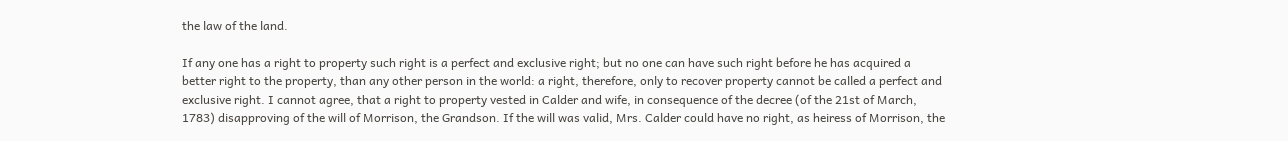the law of the land.

If any one has a right to property such right is a perfect and exclusive right; but no one can have such right before he has acquired a better right to the property, than any other person in the world: a right, therefore, only to recover property cannot be called a perfect and exclusive right. I cannot agree, that a right to property vested in Calder and wife, in consequence of the decree (of the 21st of March, 1783) disapproving of the will of Morrison, the Grandson. If the will was valid, Mrs. Calder could have no right, as heiress of Morrison, the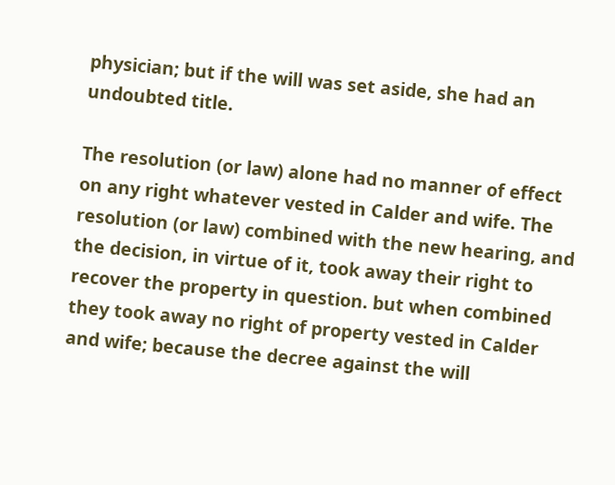physician; but if the will was set aside, she had an undoubted title.

The resolution (or law) alone had no manner of effect on any right whatever vested in Calder and wife. The resolution (or law) combined with the new hearing, and the decision, in virtue of it, took away their right to recover the property in question. but when combined they took away no right of property vested in Calder and wife; because the decree against the will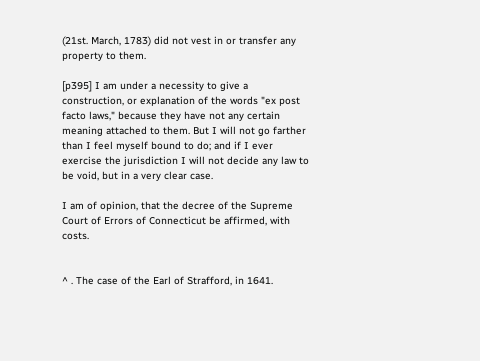(21st. March, 1783) did not vest in or transfer any property to them.

[p395] I am under a necessity to give a construction, or explanation of the words "ex post facto laws," because they have not any certain meaning attached to them. But I will not go farther than I feel myself bound to do; and if I ever exercise the jurisdiction I will not decide any law to be void, but in a very clear case.

I am of opinion, that the decree of the Supreme Court of Errors of Connecticut be affirmed, with costs.


^ . The case of the Earl of Strafford, in 1641.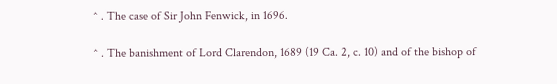^ . The case of Sir John Fenwick, in 1696.

^ . The banishment of Lord Clarendon, 1689 (19 Ca. 2, c. 10) and of the bishop of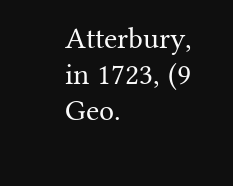Atterbury, in 1723, (9 Geo.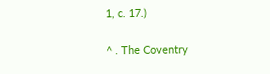1, c. 17.)

^ . The Coventry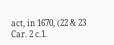act, in 1670, (22 & 23 Car. 2 c.1.